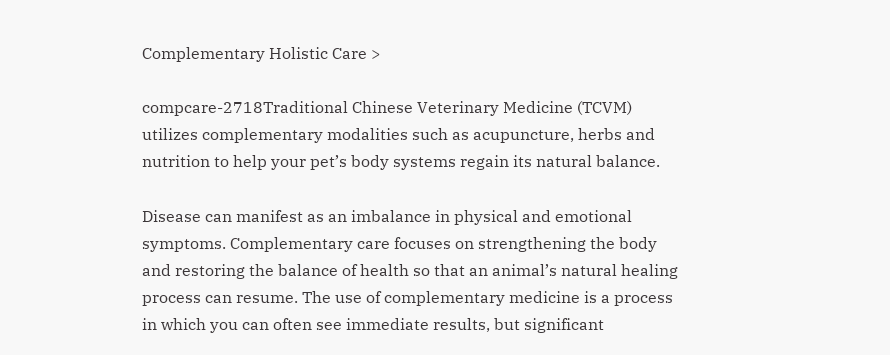Complementary Holistic Care >

compcare-2718Traditional Chinese Veterinary Medicine (TCVM) utilizes complementary modalities such as acupuncture, herbs and nutrition to help your pet’s body systems regain its natural balance.

Disease can manifest as an imbalance in physical and emotional symptoms. Complementary care focuses on strengthening the body and restoring the balance of health so that an animal’s natural healing process can resume. The use of complementary medicine is a process in which you can often see immediate results, but significant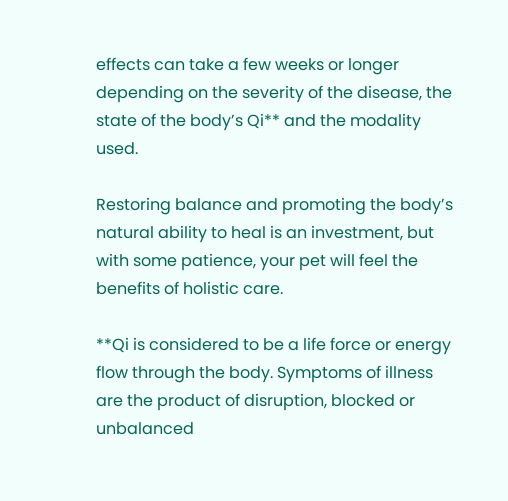effects can take a few weeks or longer depending on the severity of the disease, the state of the body’s Qi** and the modality used.

Restoring balance and promoting the body’s natural ability to heal is an investment, but with some patience, your pet will feel the benefits of holistic care.

**Qi is considered to be a life force or energy flow through the body. Symptoms of illness are the product of disruption, blocked or unbalanced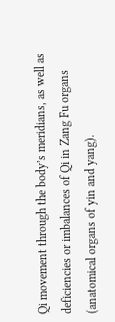Qi movement through the body’s meridians, as well as deficiencies or imbalances of Qi in Zang Fu organs (anatomical organs of yin and yang).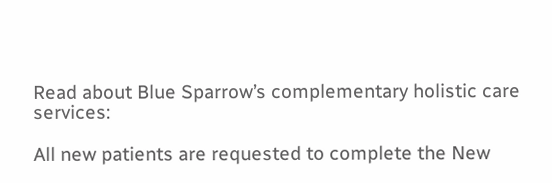Read about Blue Sparrow’s complementary holistic care services:

All new patients are requested to complete the New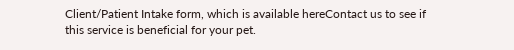Client/Patient Intake form, which is available hereContact us to see if this service is beneficial for your pet.